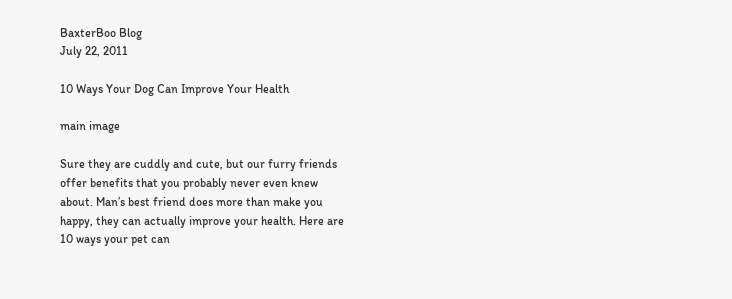BaxterBoo Blog
July 22, 2011

10 Ways Your Dog Can Improve Your Health

main image

Sure they are cuddly and cute, but our furry friends offer benefits that you probably never even knew about. Man’s best friend does more than make you happy, they can actually improve your health. Here are 10 ways your pet can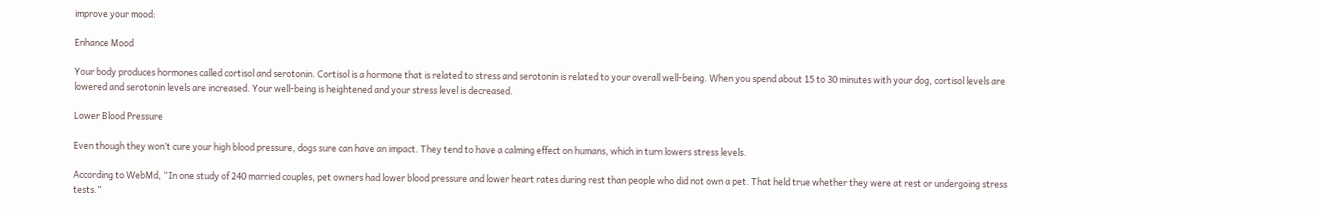improve your mood:

Enhance Mood

Your body produces hormones called cortisol and serotonin. Cortisol is a hormone that is related to stress and serotonin is related to your overall well-being. When you spend about 15 to 30 minutes with your dog, cortisol levels are lowered and serotonin levels are increased. Your well-being is heightened and your stress level is decreased.

Lower Blood Pressure

Even though they won’t cure your high blood pressure, dogs sure can have an impact. They tend to have a calming effect on humans, which in turn lowers stress levels.

According to WebMd, “In one study of 240 married couples, pet owners had lower blood pressure and lower heart rates during rest than people who did not own a pet. That held true whether they were at rest or undergoing stress tests.”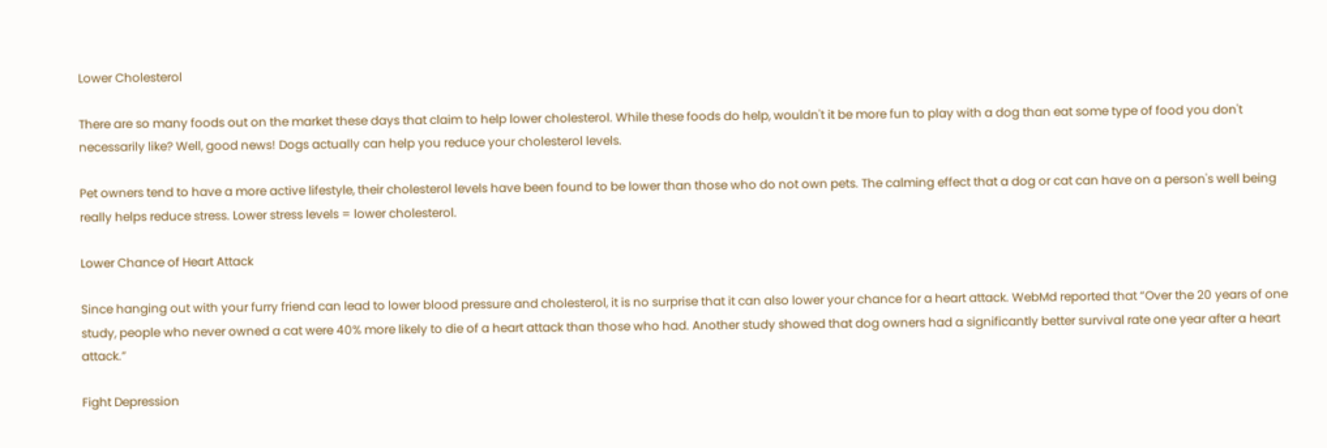Lower Cholesterol

There are so many foods out on the market these days that claim to help lower cholesterol. While these foods do help, wouldn't it be more fun to play with a dog than eat some type of food you don't necessarily like? Well, good news! Dogs actually can help you reduce your cholesterol levels.

Pet owners tend to have a more active lifestyle, their cholesterol levels have been found to be lower than those who do not own pets. The calming effect that a dog or cat can have on a person's well being really helps reduce stress. Lower stress levels = lower cholesterol.

Lower Chance of Heart Attack

Since hanging out with your furry friend can lead to lower blood pressure and cholesterol, it is no surprise that it can also lower your chance for a heart attack. WebMd reported that “Over the 20 years of one study, people who never owned a cat were 40% more likely to die of a heart attack than those who had. Another study showed that dog owners had a significantly better survival rate one year after a heart attack.”

Fight Depression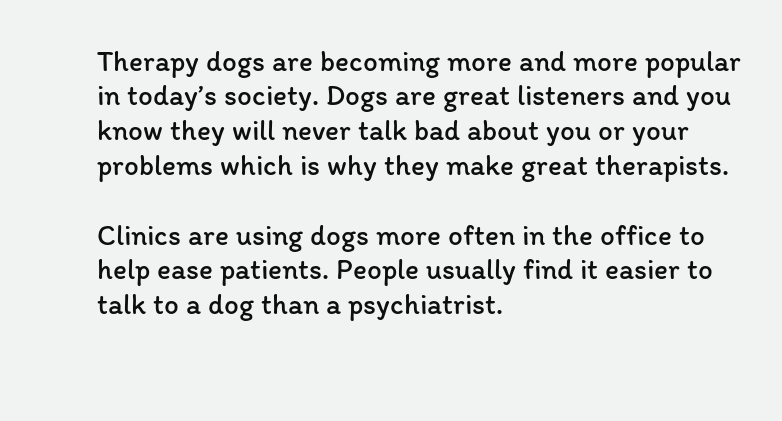Therapy dogs are becoming more and more popular in today’s society. Dogs are great listeners and you know they will never talk bad about you or your problems which is why they make great therapists.

Clinics are using dogs more often in the office to help ease patients. People usually find it easier to talk to a dog than a psychiatrist.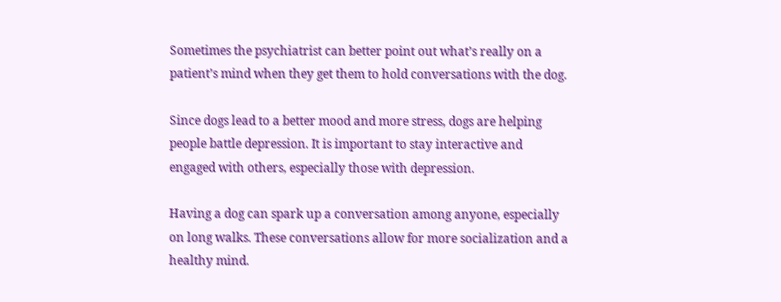Sometimes the psychiatrist can better point out what’s really on a patient’s mind when they get them to hold conversations with the dog.

Since dogs lead to a better mood and more stress, dogs are helping people battle depression. It is important to stay interactive and engaged with others, especially those with depression.

Having a dog can spark up a conversation among anyone, especially on long walks. These conversations allow for more socialization and a healthy mind.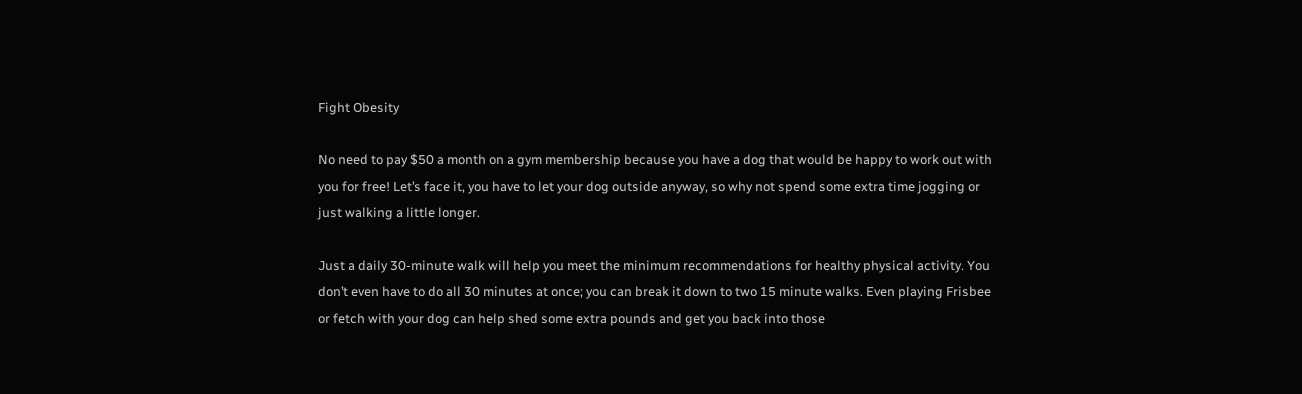Fight Obesity

No need to pay $50 a month on a gym membership because you have a dog that would be happy to work out with you for free! Let’s face it, you have to let your dog outside anyway, so why not spend some extra time jogging or just walking a little longer.

Just a daily 30-minute walk will help you meet the minimum recommendations for healthy physical activity. You don’t even have to do all 30 minutes at once; you can break it down to two 15 minute walks. Even playing Frisbee or fetch with your dog can help shed some extra pounds and get you back into those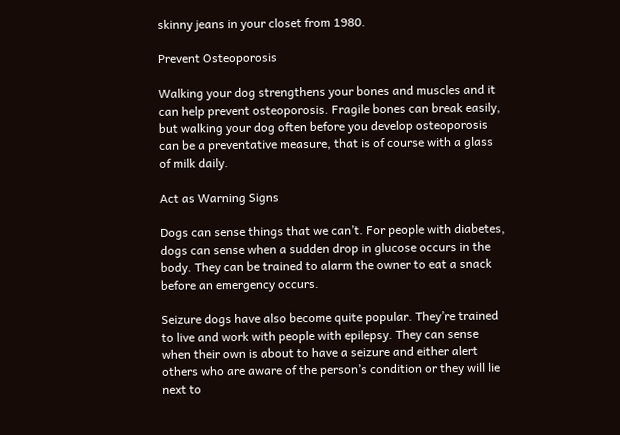skinny jeans in your closet from 1980.

Prevent Osteoporosis

Walking your dog strengthens your bones and muscles and it can help prevent osteoporosis. Fragile bones can break easily, but walking your dog often before you develop osteoporosis can be a preventative measure, that is of course with a glass of milk daily.

Act as Warning Signs

Dogs can sense things that we can’t. For people with diabetes, dogs can sense when a sudden drop in glucose occurs in the body. They can be trained to alarm the owner to eat a snack before an emergency occurs.

Seizure dogs have also become quite popular. They’re trained to live and work with people with epilepsy. They can sense when their own is about to have a seizure and either alert others who are aware of the person’s condition or they will lie next to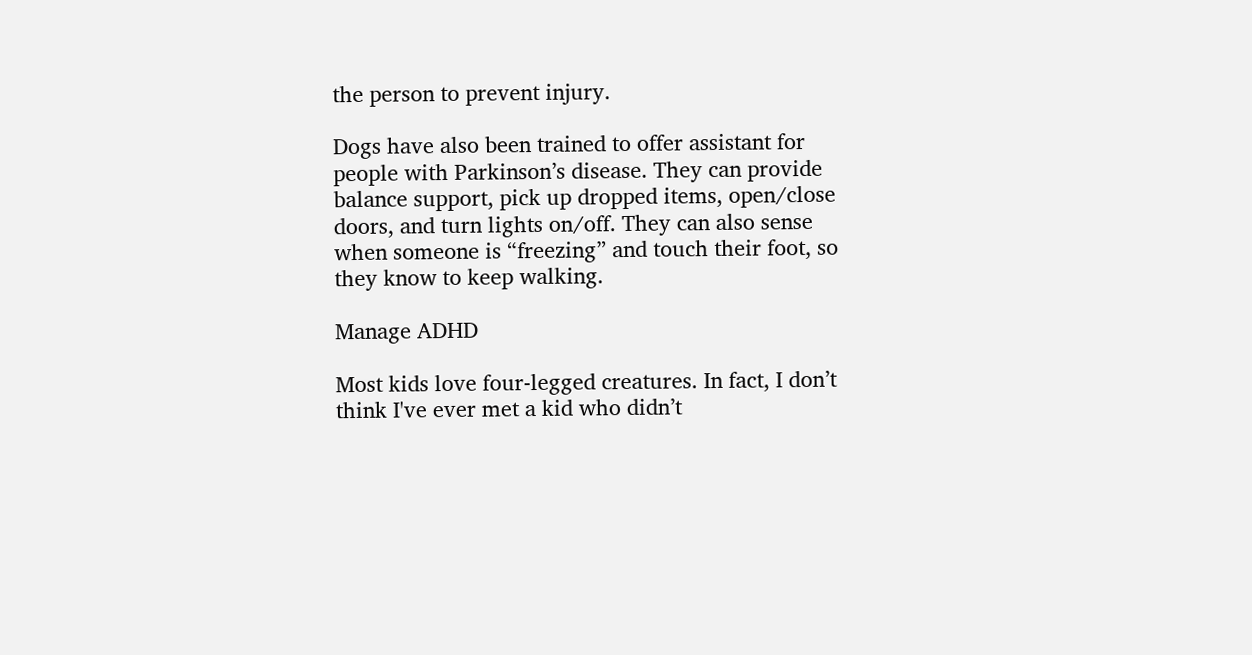the person to prevent injury.

Dogs have also been trained to offer assistant for people with Parkinson’s disease. They can provide balance support, pick up dropped items, open/close doors, and turn lights on/off. They can also sense when someone is “freezing” and touch their foot, so they know to keep walking.

Manage ADHD

Most kids love four-legged creatures. In fact, I don’t think I've ever met a kid who didn’t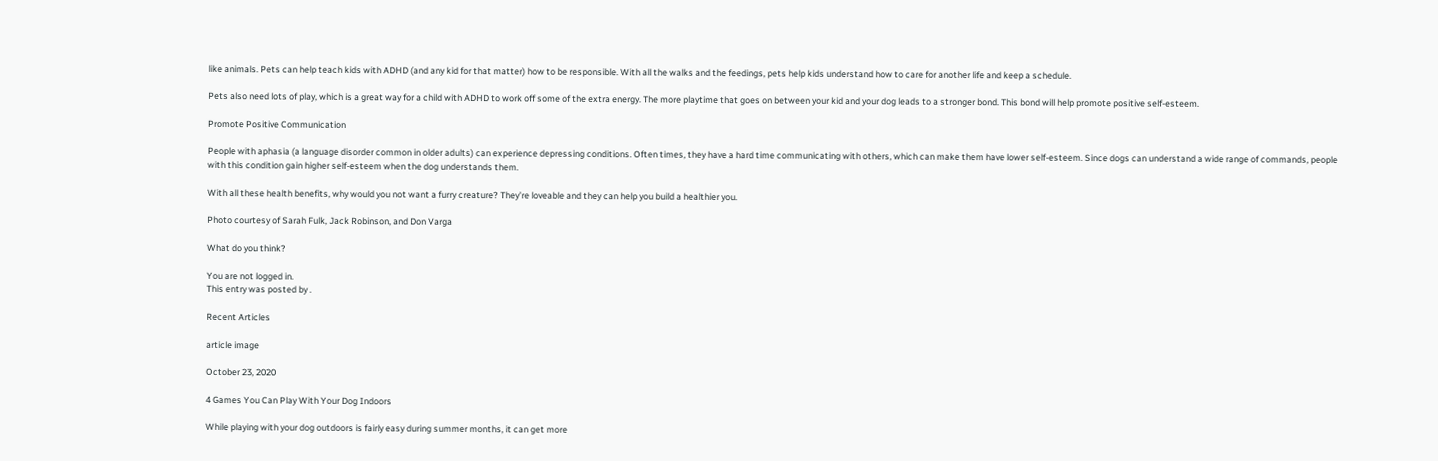like animals. Pets can help teach kids with ADHD (and any kid for that matter) how to be responsible. With all the walks and the feedings, pets help kids understand how to care for another life and keep a schedule.

Pets also need lots of play, which is a great way for a child with ADHD to work off some of the extra energy. The more playtime that goes on between your kid and your dog leads to a stronger bond. This bond will help promote positive self-esteem.

Promote Positive Communication

People with aphasia (a language disorder common in older adults) can experience depressing conditions. Often times, they have a hard time communicating with others, which can make them have lower self-esteem. Since dogs can understand a wide range of commands, people with this condition gain higher self-esteem when the dog understands them.

With all these health benefits, why would you not want a furry creature? They’re loveable and they can help you build a healthier you.

Photo courtesy of Sarah Fulk, Jack Robinson, and Don Varga

What do you think?

You are not logged in.
This entry was posted by .

Recent Articles

article image

October 23, 2020

4 Games You Can Play With Your Dog Indoors

While playing with your dog outdoors is fairly easy during summer months, it can get more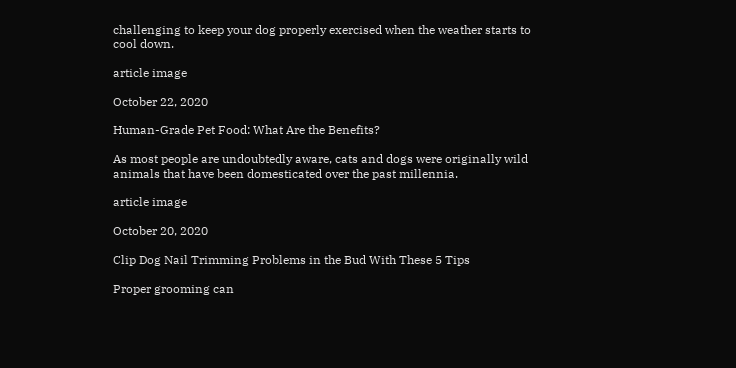challenging to keep your dog properly exercised when the weather starts to cool down.

article image

October 22, 2020

Human-Grade Pet Food: What Are the Benefits?

As most people are undoubtedly aware, cats and dogs were originally wild animals that have been domesticated over the past millennia.

article image

October 20, 2020

Clip Dog Nail Trimming Problems in the Bud With These 5 Tips

Proper grooming can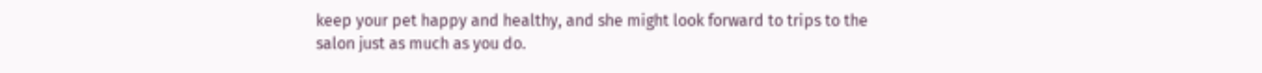keep your pet happy and healthy, and she might look forward to trips to the salon just as much as you do.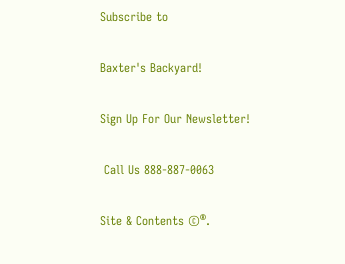Subscribe to

Baxter's Backyard!

Sign Up For Our Newsletter!

 Call Us 888-887-0063

Site & Contents ©®.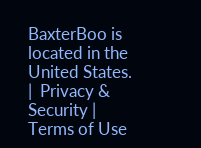BaxterBoo is located in the United States. |  Privacy & Security |  Terms of Use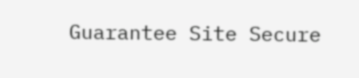Guarantee Site Secure